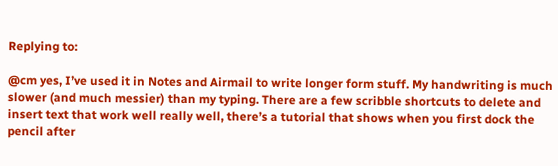Replying to:

@cm yes, I’ve used it in Notes and Airmail to write longer form stuff. My handwriting is much slower (and much messier) than my typing. There are a few scribble shortcuts to delete and insert text that work well really well, there’s a tutorial that shows when you first dock the pencil after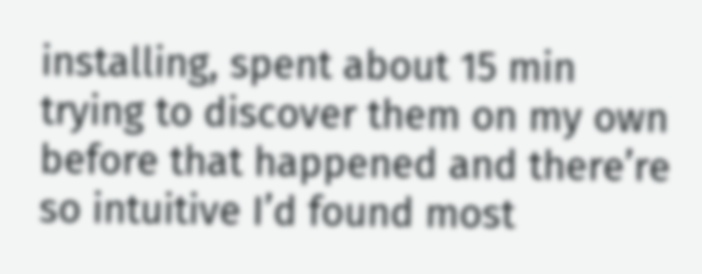installing, spent about 15 min trying to discover them on my own before that happened and there’re so intuitive I’d found most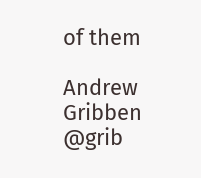of them

Andrew Gribben @grib